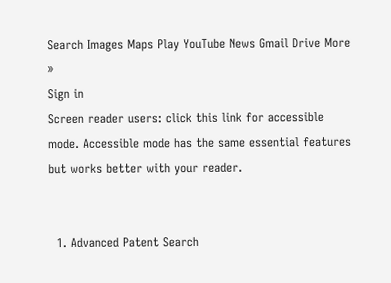Search Images Maps Play YouTube News Gmail Drive More »
Sign in
Screen reader users: click this link for accessible mode. Accessible mode has the same essential features but works better with your reader.


  1. Advanced Patent Search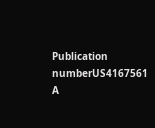Publication numberUS4167561 A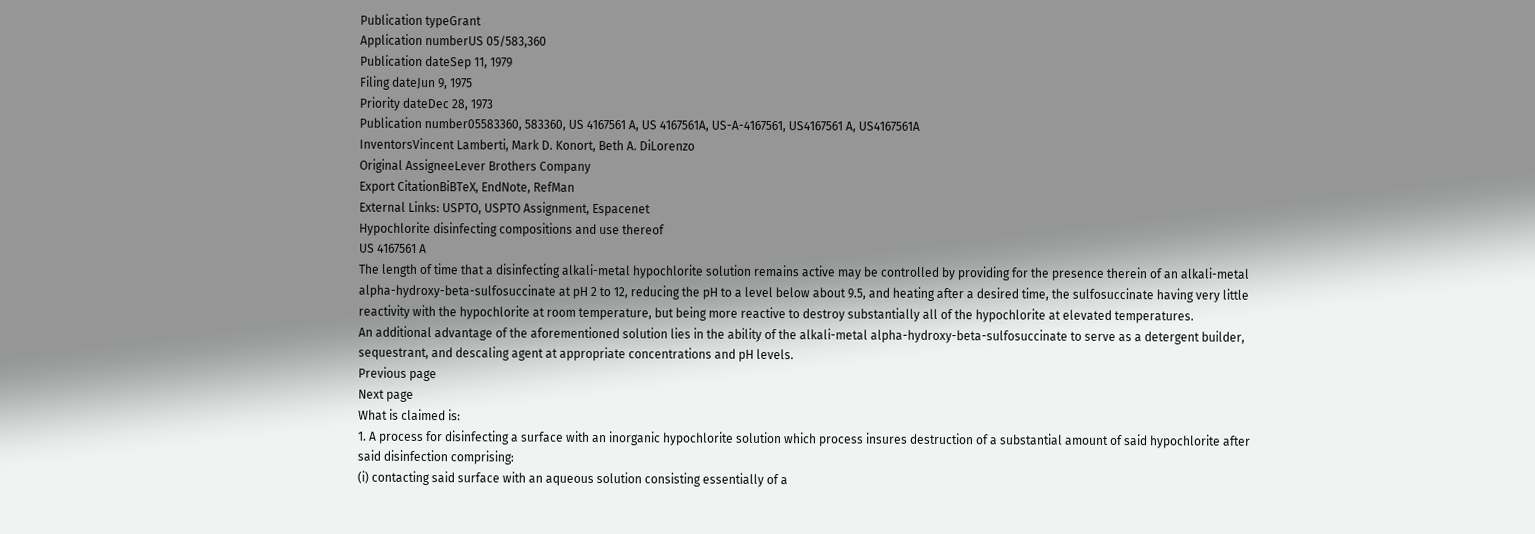Publication typeGrant
Application numberUS 05/583,360
Publication dateSep 11, 1979
Filing dateJun 9, 1975
Priority dateDec 28, 1973
Publication number05583360, 583360, US 4167561 A, US 4167561A, US-A-4167561, US4167561 A, US4167561A
InventorsVincent Lamberti, Mark D. Konort, Beth A. DiLorenzo
Original AssigneeLever Brothers Company
Export CitationBiBTeX, EndNote, RefMan
External Links: USPTO, USPTO Assignment, Espacenet
Hypochlorite disinfecting compositions and use thereof
US 4167561 A
The length of time that a disinfecting alkali-metal hypochlorite solution remains active may be controlled by providing for the presence therein of an alkali-metal alpha-hydroxy-beta-sulfosuccinate at pH 2 to 12, reducing the pH to a level below about 9.5, and heating after a desired time, the sulfosuccinate having very little reactivity with the hypochlorite at room temperature, but being more reactive to destroy substantially all of the hypochlorite at elevated temperatures.
An additional advantage of the aforementioned solution lies in the ability of the alkali-metal alpha-hydroxy-beta-sulfosuccinate to serve as a detergent builder, sequestrant, and descaling agent at appropriate concentrations and pH levels.
Previous page
Next page
What is claimed is:
1. A process for disinfecting a surface with an inorganic hypochlorite solution which process insures destruction of a substantial amount of said hypochlorite after said disinfection comprising:
(i) contacting said surface with an aqueous solution consisting essentially of a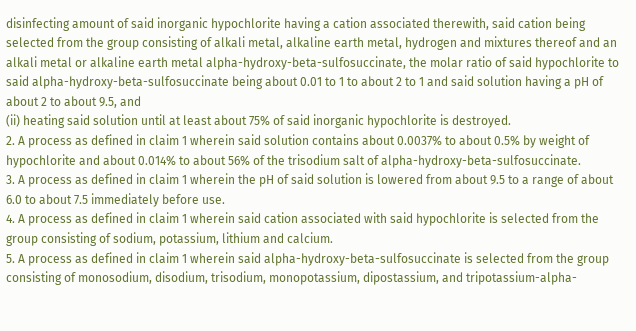disinfecting amount of said inorganic hypochlorite having a cation associated therewith, said cation being selected from the group consisting of alkali metal, alkaline earth metal, hydrogen and mixtures thereof and an alkali metal or alkaline earth metal alpha-hydroxy-beta-sulfosuccinate, the molar ratio of said hypochlorite to said alpha-hydroxy-beta-sulfosuccinate being about 0.01 to 1 to about 2 to 1 and said solution having a pH of about 2 to about 9.5, and
(ii) heating said solution until at least about 75% of said inorganic hypochlorite is destroyed.
2. A process as defined in claim 1 wherein said solution contains about 0.0037% to about 0.5% by weight of hypochlorite and about 0.014% to about 56% of the trisodium salt of alpha-hydroxy-beta-sulfosuccinate.
3. A process as defined in claim 1 wherein the pH of said solution is lowered from about 9.5 to a range of about 6.0 to about 7.5 immediately before use.
4. A process as defined in claim 1 wherein said cation associated with said hypochlorite is selected from the group consisting of sodium, potassium, lithium and calcium.
5. A process as defined in claim 1 wherein said alpha-hydroxy-beta-sulfosuccinate is selected from the group consisting of monosodium, disodium, trisodium, monopotassium, dipostassium, and tripotassium-alpha-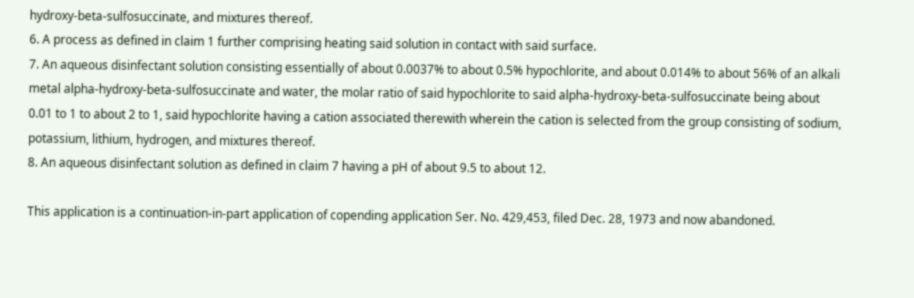hydroxy-beta-sulfosuccinate, and mixtures thereof.
6. A process as defined in claim 1 further comprising heating said solution in contact with said surface.
7. An aqueous disinfectant solution consisting essentially of about 0.0037% to about 0.5% hypochlorite, and about 0.014% to about 56% of an alkali metal alpha-hydroxy-beta-sulfosuccinate and water, the molar ratio of said hypochlorite to said alpha-hydroxy-beta-sulfosuccinate being about 0.01 to 1 to about 2 to 1, said hypochlorite having a cation associated therewith wherein the cation is selected from the group consisting of sodium, potassium, lithium, hydrogen, and mixtures thereof.
8. An aqueous disinfectant solution as defined in claim 7 having a pH of about 9.5 to about 12.

This application is a continuation-in-part application of copending application Ser. No. 429,453, filed Dec. 28, 1973 and now abandoned.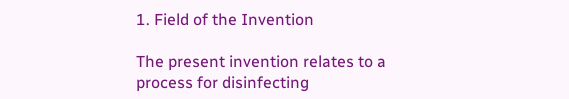1. Field of the Invention

The present invention relates to a process for disinfecting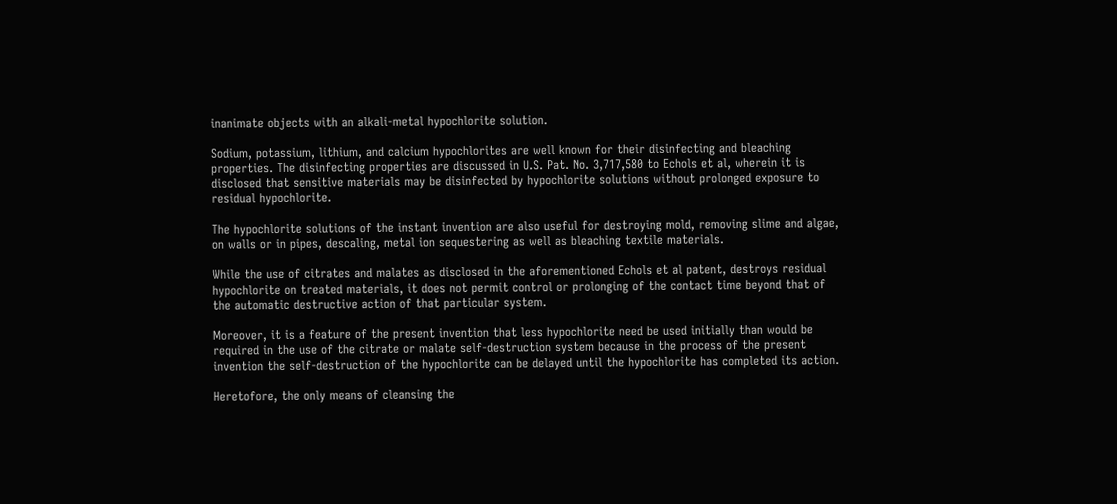inanimate objects with an alkali-metal hypochlorite solution.

Sodium, potassium, lithium, and calcium hypochlorites are well known for their disinfecting and bleaching properties. The disinfecting properties are discussed in U.S. Pat. No. 3,717,580 to Echols et al, wherein it is disclosed that sensitive materials may be disinfected by hypochlorite solutions without prolonged exposure to residual hypochlorite.

The hypochlorite solutions of the instant invention are also useful for destroying mold, removing slime and algae, on walls or in pipes, descaling, metal ion sequestering as well as bleaching textile materials.

While the use of citrates and malates as disclosed in the aforementioned Echols et al patent, destroys residual hypochlorite on treated materials, it does not permit control or prolonging of the contact time beyond that of the automatic destructive action of that particular system.

Moreover, it is a feature of the present invention that less hypochlorite need be used initially than would be required in the use of the citrate or malate self-destruction system because in the process of the present invention the self-destruction of the hypochlorite can be delayed until the hypochlorite has completed its action.

Heretofore, the only means of cleansing the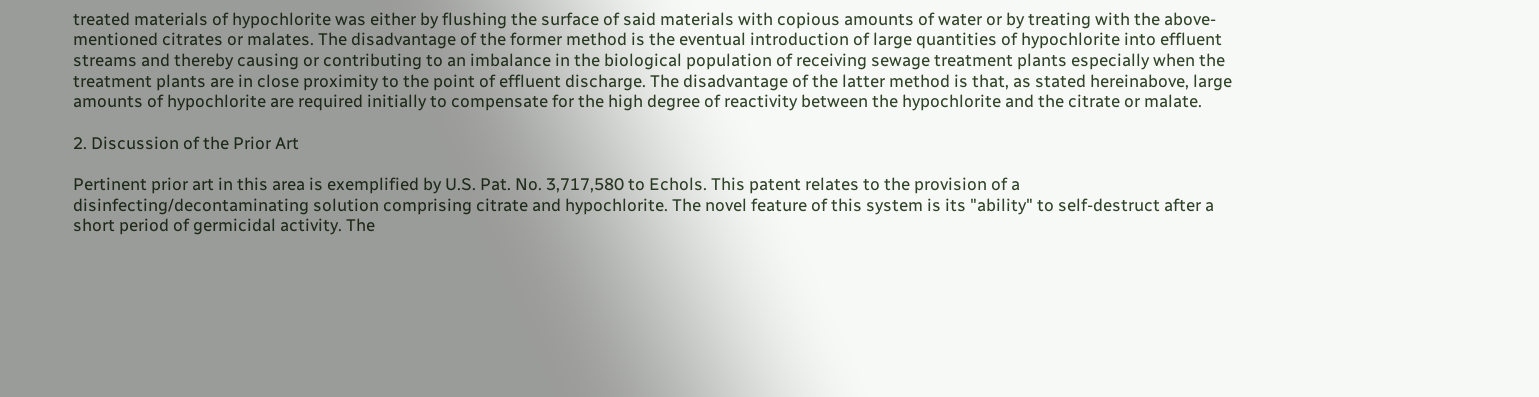treated materials of hypochlorite was either by flushing the surface of said materials with copious amounts of water or by treating with the above-mentioned citrates or malates. The disadvantage of the former method is the eventual introduction of large quantities of hypochlorite into effluent streams and thereby causing or contributing to an imbalance in the biological population of receiving sewage treatment plants especially when the treatment plants are in close proximity to the point of effluent discharge. The disadvantage of the latter method is that, as stated hereinabove, large amounts of hypochlorite are required initially to compensate for the high degree of reactivity between the hypochlorite and the citrate or malate.

2. Discussion of the Prior Art

Pertinent prior art in this area is exemplified by U.S. Pat. No. 3,717,580 to Echols. This patent relates to the provision of a disinfecting/decontaminating solution comprising citrate and hypochlorite. The novel feature of this system is its "ability" to self-destruct after a short period of germicidal activity. The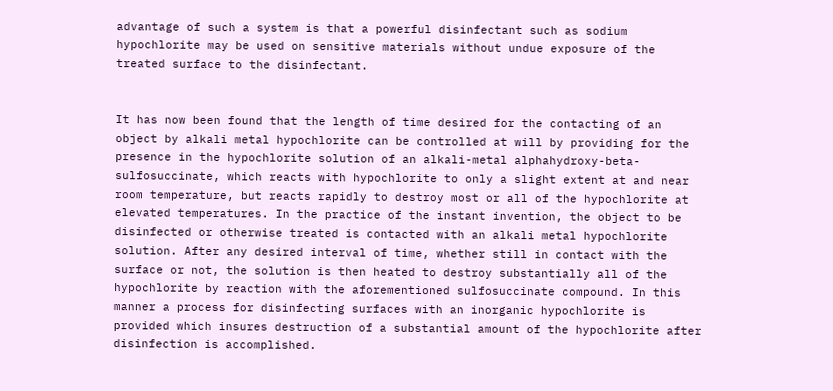advantage of such a system is that a powerful disinfectant such as sodium hypochlorite may be used on sensitive materials without undue exposure of the treated surface to the disinfectant.


It has now been found that the length of time desired for the contacting of an object by alkali metal hypochlorite can be controlled at will by providing for the presence in the hypochlorite solution of an alkali-metal alphahydroxy-beta-sulfosuccinate, which reacts with hypochlorite to only a slight extent at and near room temperature, but reacts rapidly to destroy most or all of the hypochlorite at elevated temperatures. In the practice of the instant invention, the object to be disinfected or otherwise treated is contacted with an alkali metal hypochlorite solution. After any desired interval of time, whether still in contact with the surface or not, the solution is then heated to destroy substantially all of the hypochlorite by reaction with the aforementioned sulfosuccinate compound. In this manner a process for disinfecting surfaces with an inorganic hypochlorite is provided which insures destruction of a substantial amount of the hypochlorite after disinfection is accomplished.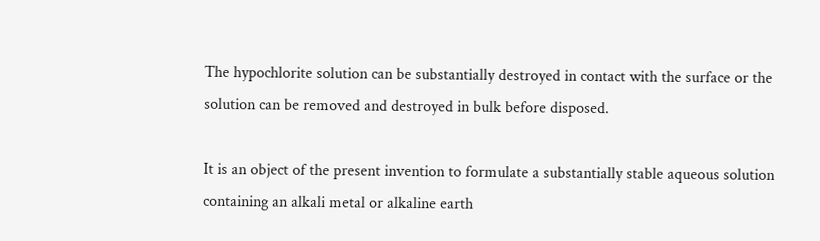The hypochlorite solution can be substantially destroyed in contact with the surface or the solution can be removed and destroyed in bulk before disposed.

It is an object of the present invention to formulate a substantially stable aqueous solution containing an alkali metal or alkaline earth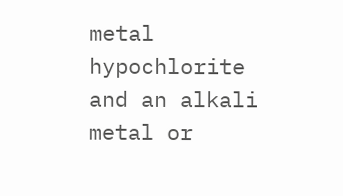metal hypochlorite and an alkali metal or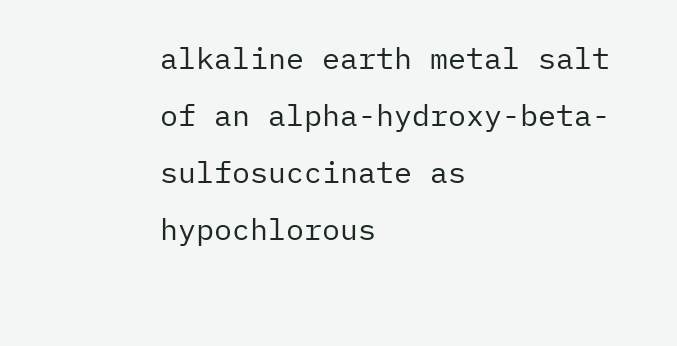alkaline earth metal salt of an alpha-hydroxy-beta-sulfosuccinate as hypochlorous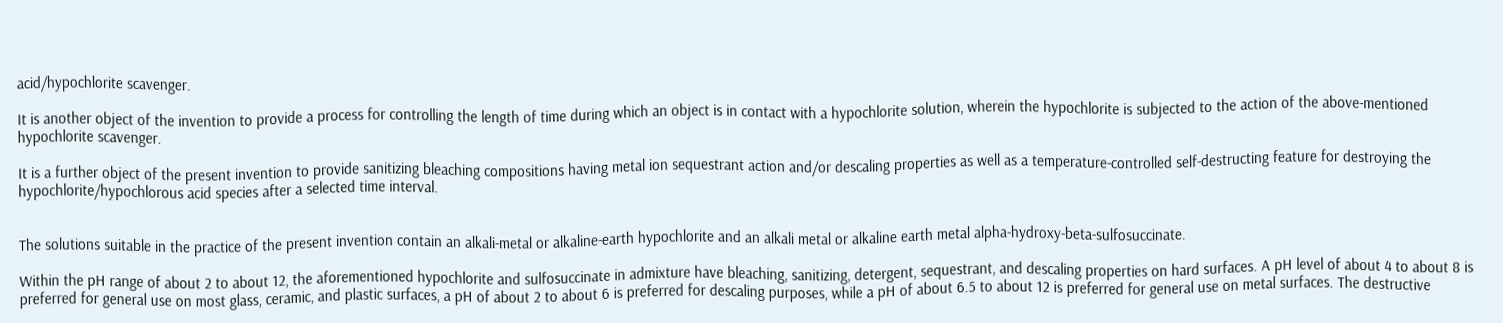acid/hypochlorite scavenger.

It is another object of the invention to provide a process for controlling the length of time during which an object is in contact with a hypochlorite solution, wherein the hypochlorite is subjected to the action of the above-mentioned hypochlorite scavenger.

It is a further object of the present invention to provide sanitizing bleaching compositions having metal ion sequestrant action and/or descaling properties as well as a temperature-controlled self-destructing feature for destroying the hypochlorite/hypochlorous acid species after a selected time interval.


The solutions suitable in the practice of the present invention contain an alkali-metal or alkaline-earth hypochlorite and an alkali metal or alkaline earth metal alpha-hydroxy-beta-sulfosuccinate.

Within the pH range of about 2 to about 12, the aforementioned hypochlorite and sulfosuccinate in admixture have bleaching, sanitizing, detergent, sequestrant, and descaling properties on hard surfaces. A pH level of about 4 to about 8 is preferred for general use on most glass, ceramic, and plastic surfaces, a pH of about 2 to about 6 is preferred for descaling purposes, while a pH of about 6.5 to about 12 is preferred for general use on metal surfaces. The destructive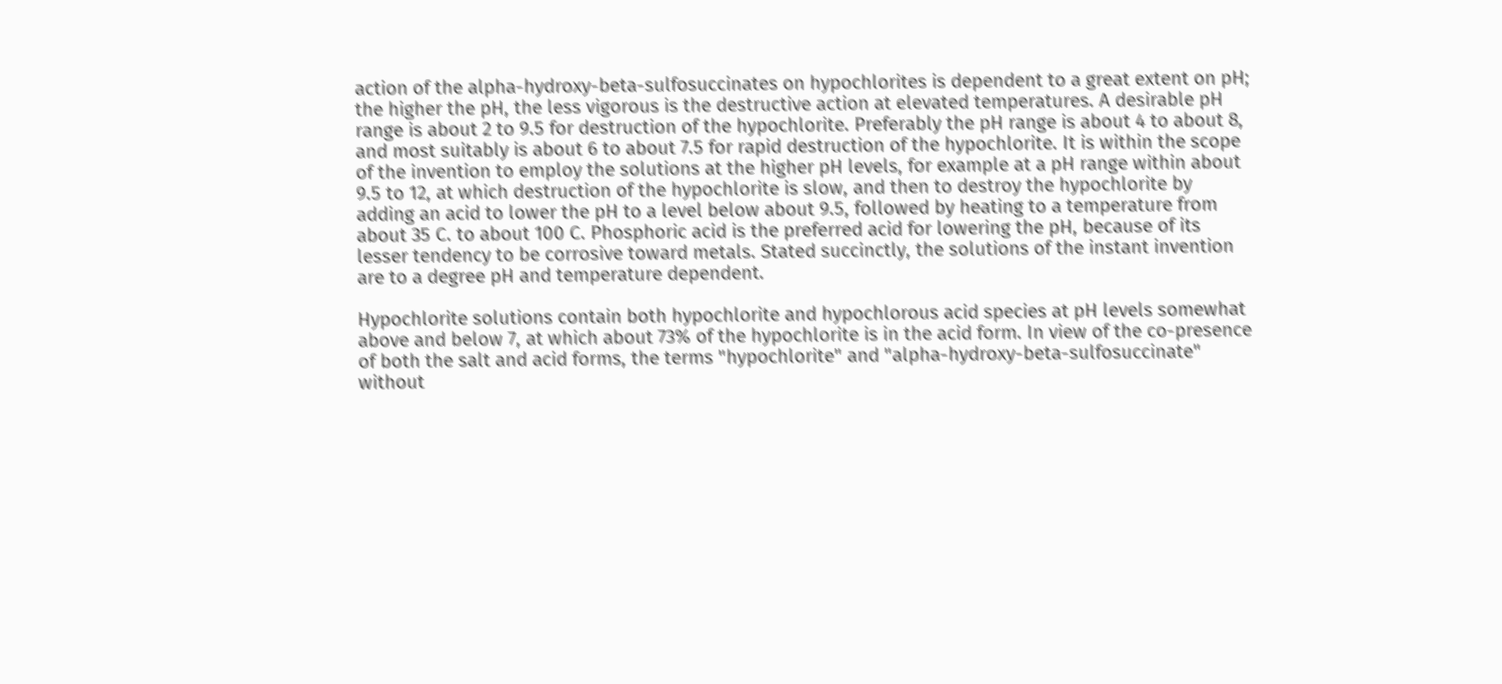action of the alpha-hydroxy-beta-sulfosuccinates on hypochlorites is dependent to a great extent on pH; the higher the pH, the less vigorous is the destructive action at elevated temperatures. A desirable pH range is about 2 to 9.5 for destruction of the hypochlorite. Preferably the pH range is about 4 to about 8, and most suitably is about 6 to about 7.5 for rapid destruction of the hypochlorite. It is within the scope of the invention to employ the solutions at the higher pH levels, for example at a pH range within about 9.5 to 12, at which destruction of the hypochlorite is slow, and then to destroy the hypochlorite by adding an acid to lower the pH to a level below about 9.5, followed by heating to a temperature from about 35 C. to about 100 C. Phosphoric acid is the preferred acid for lowering the pH, because of its lesser tendency to be corrosive toward metals. Stated succinctly, the solutions of the instant invention are to a degree pH and temperature dependent.

Hypochlorite solutions contain both hypochlorite and hypochlorous acid species at pH levels somewhat above and below 7, at which about 73% of the hypochlorite is in the acid form. In view of the co-presence of both the salt and acid forms, the terms "hypochlorite" and "alpha-hydroxy-beta-sulfosuccinate" without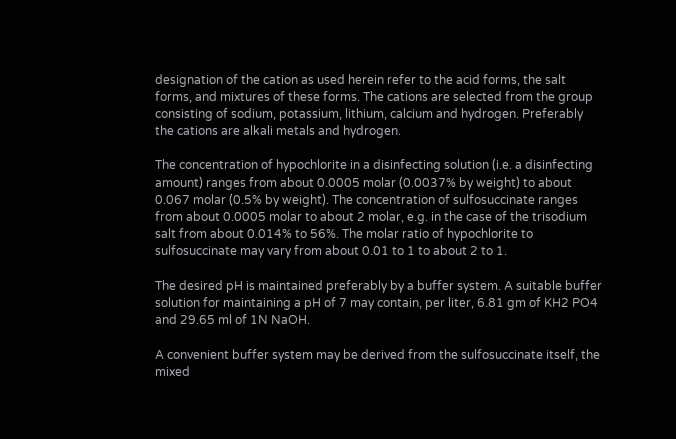designation of the cation as used herein refer to the acid forms, the salt forms, and mixtures of these forms. The cations are selected from the group consisting of sodium, potassium, lithium, calcium and hydrogen. Preferably the cations are alkali metals and hydrogen.

The concentration of hypochlorite in a disinfecting solution (i.e. a disinfecting amount) ranges from about 0.0005 molar (0.0037% by weight) to about 0.067 molar (0.5% by weight). The concentration of sulfosuccinate ranges from about 0.0005 molar to about 2 molar, e.g. in the case of the trisodium salt from about 0.014% to 56%. The molar ratio of hypochlorite to sulfosuccinate may vary from about 0.01 to 1 to about 2 to 1.

The desired pH is maintained preferably by a buffer system. A suitable buffer solution for maintaining a pH of 7 may contain, per liter, 6.81 gm of KH2 PO4 and 29.65 ml of 1N NaOH.

A convenient buffer system may be derived from the sulfosuccinate itself, the mixed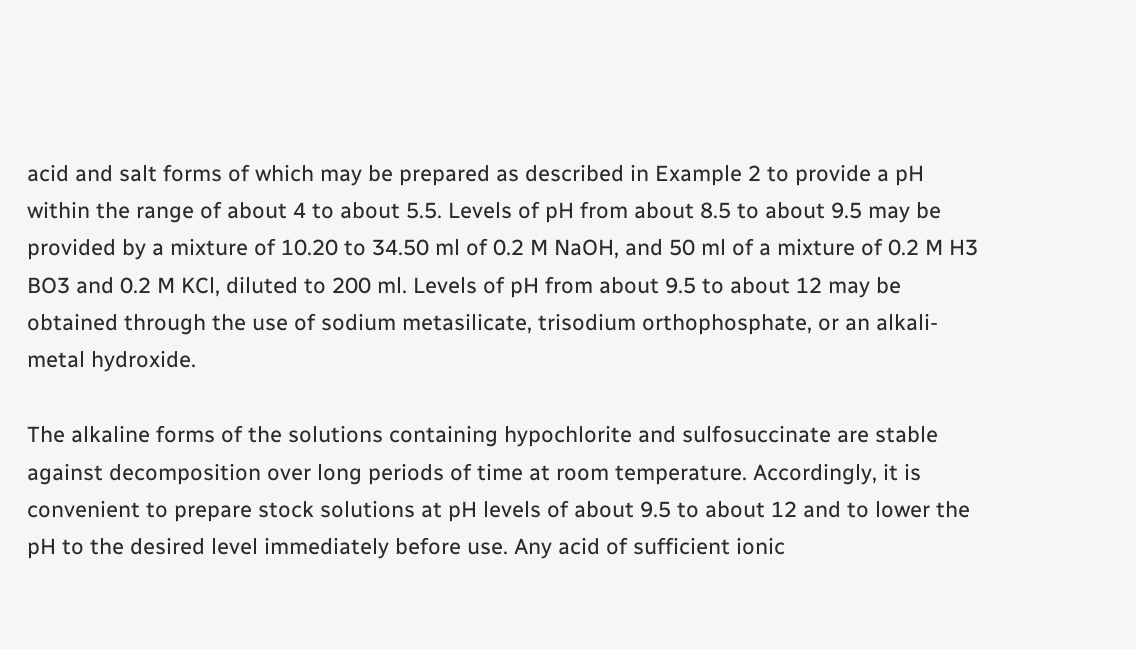acid and salt forms of which may be prepared as described in Example 2 to provide a pH within the range of about 4 to about 5.5. Levels of pH from about 8.5 to about 9.5 may be provided by a mixture of 10.20 to 34.50 ml of 0.2 M NaOH, and 50 ml of a mixture of 0.2 M H3 BO3 and 0.2 M KCl, diluted to 200 ml. Levels of pH from about 9.5 to about 12 may be obtained through the use of sodium metasilicate, trisodium orthophosphate, or an alkali-metal hydroxide.

The alkaline forms of the solutions containing hypochlorite and sulfosuccinate are stable against decomposition over long periods of time at room temperature. Accordingly, it is convenient to prepare stock solutions at pH levels of about 9.5 to about 12 and to lower the pH to the desired level immediately before use. Any acid of sufficient ionic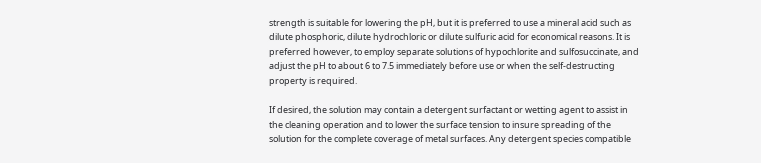strength is suitable for lowering the pH, but it is preferred to use a mineral acid such as dilute phosphoric, dilute hydrochloric or dilute sulfuric acid for economical reasons. It is preferred however, to employ separate solutions of hypochlorite and sulfosuccinate, and adjust the pH to about 6 to 7.5 immediately before use or when the self-destructing property is required.

If desired, the solution may contain a detergent surfactant or wetting agent to assist in the cleaning operation and to lower the surface tension to insure spreading of the solution for the complete coverage of metal surfaces. Any detergent species compatible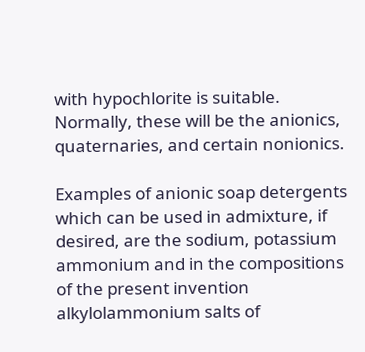with hypochlorite is suitable. Normally, these will be the anionics, quaternaries, and certain nonionics.

Examples of anionic soap detergents which can be used in admixture, if desired, are the sodium, potassium ammonium and in the compositions of the present invention alkylolammonium salts of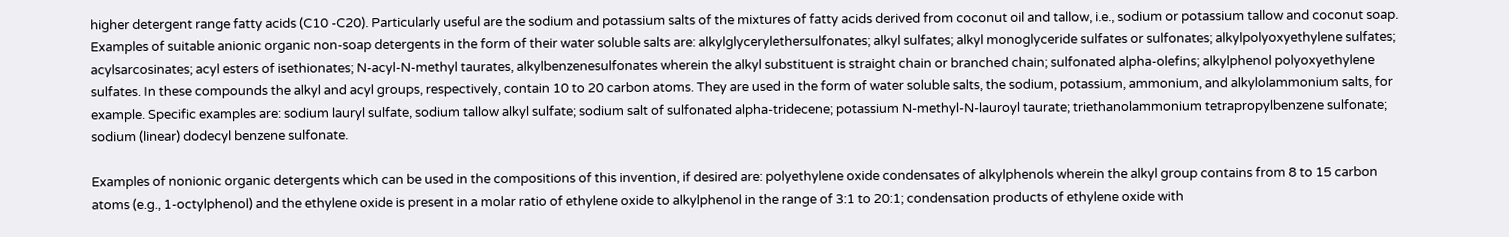higher detergent range fatty acids (C10 -C20). Particularly useful are the sodium and potassium salts of the mixtures of fatty acids derived from coconut oil and tallow, i.e., sodium or potassium tallow and coconut soap. Examples of suitable anionic organic non-soap detergents in the form of their water soluble salts are: alkylglycerylethersulfonates; alkyl sulfates; alkyl monoglyceride sulfates or sulfonates; alkylpolyoxyethylene sulfates; acylsarcosinates; acyl esters of isethionates; N-acyl-N-methyl taurates, alkylbenzenesulfonates wherein the alkyl substituent is straight chain or branched chain; sulfonated alpha-olefins; alkylphenol polyoxyethylene sulfates. In these compounds the alkyl and acyl groups, respectively, contain 10 to 20 carbon atoms. They are used in the form of water soluble salts, the sodium, potassium, ammonium, and alkylolammonium salts, for example. Specific examples are: sodium lauryl sulfate, sodium tallow alkyl sulfate; sodium salt of sulfonated alpha-tridecene; potassium N-methyl-N-lauroyl taurate; triethanolammonium tetrapropylbenzene sulfonate; sodium (linear) dodecyl benzene sulfonate.

Examples of nonionic organic detergents which can be used in the compositions of this invention, if desired are: polyethylene oxide condensates of alkylphenols wherein the alkyl group contains from 8 to 15 carbon atoms (e.g., 1-octylphenol) and the ethylene oxide is present in a molar ratio of ethylene oxide to alkylphenol in the range of 3:1 to 20:1; condensation products of ethylene oxide with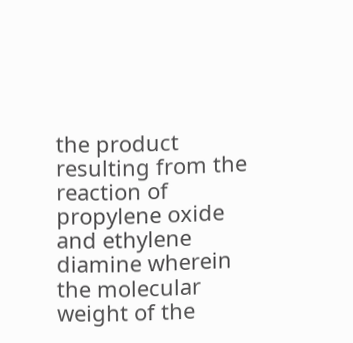the product resulting from the reaction of propylene oxide and ethylene diamine wherein the molecular weight of the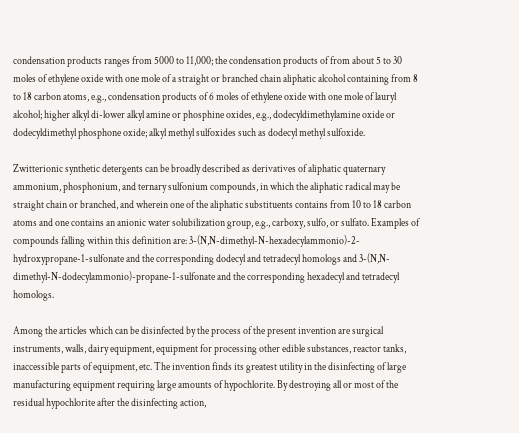condensation products ranges from 5000 to 11,000; the condensation products of from about 5 to 30 moles of ethylene oxide with one mole of a straight or branched chain aliphatic alcohol containing from 8 to 18 carbon atoms, e.g., condensation products of 6 moles of ethylene oxide with one mole of lauryl alcohol; higher alkyl di-lower alkyl amine or phosphine oxides, e.g., dodecyldimethylamine oxide or dodecyldimethyl phosphone oxide; alkyl methyl sulfoxides such as dodecyl methyl sulfoxide.

Zwitterionic synthetic detergents can be broadly described as derivatives of aliphatic quaternary ammonium, phosphonium, and ternary sulfonium compounds, in which the aliphatic radical may be straight chain or branched, and wherein one of the aliphatic substituents contains from 10 to 18 carbon atoms and one contains an anionic water solubilization group, e.g., carboxy, sulfo, or sulfato. Examples of compounds falling within this definition are: 3-(N,N-dimethyl-N-hexadecylammonio)-2-hydroxypropane-1-sulfonate and the corresponding dodecyl and tetradecyl homologs and 3-(N,N-dimethyl-N-dodecylammonio)-propane-1-sulfonate and the corresponding hexadecyl and tetradecyl homologs.

Among the articles which can be disinfected by the process of the present invention are surgical instruments, walls, dairy equipment, equipment for processing other edible substances, reactor tanks, inaccessible parts of equipment, etc. The invention finds its greatest utility in the disinfecting of large manufacturing equipment requiring large amounts of hypochlorite. By destroying all or most of the residual hypochlorite after the disinfecting action,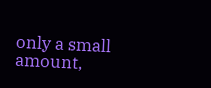only a small amount,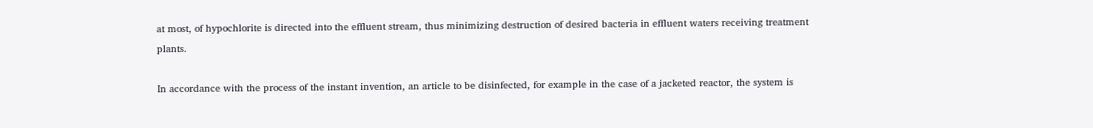at most, of hypochlorite is directed into the effluent stream, thus minimizing destruction of desired bacteria in effluent waters receiving treatment plants.

In accordance with the process of the instant invention, an article to be disinfected, for example in the case of a jacketed reactor, the system is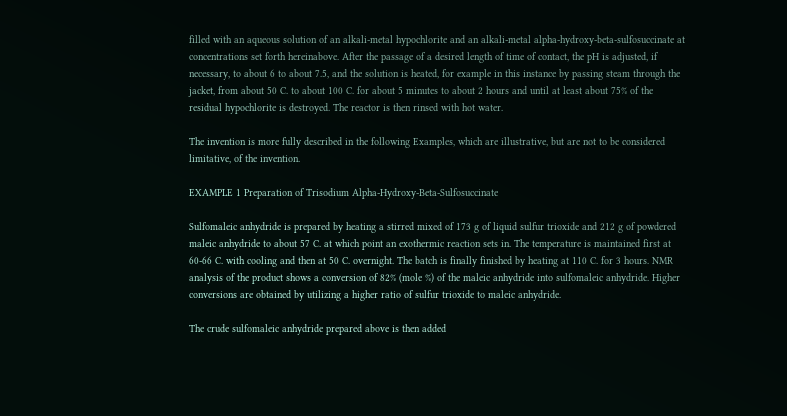filled with an aqueous solution of an alkali-metal hypochlorite and an alkali-metal alpha-hydroxy-beta-sulfosuccinate at concentrations set forth hereinabove. After the passage of a desired length of time of contact, the pH is adjusted, if necessary, to about 6 to about 7.5, and the solution is heated, for example in this instance by passing steam through the jacket, from about 50 C. to about 100 C. for about 5 minutes to about 2 hours and until at least about 75% of the residual hypochlorite is destroyed. The reactor is then rinsed with hot water.

The invention is more fully described in the following Examples, which are illustrative, but are not to be considered limitative, of the invention.

EXAMPLE 1 Preparation of Trisodium Alpha-Hydroxy-Beta-Sulfosuccinate

Sulfomaleic anhydride is prepared by heating a stirred mixed of 173 g of liquid sulfur trioxide and 212 g of powdered maleic anhydride to about 57 C. at which point an exothermic reaction sets in. The temperature is maintained first at 60-66 C. with cooling and then at 50 C. overnight. The batch is finally finished by heating at 110 C. for 3 hours. NMR analysis of the product shows a conversion of 82% (mole %) of the maleic anhydride into sulfomaleic anhydride. Higher conversions are obtained by utilizing a higher ratio of sulfur trioxide to maleic anhydride.

The crude sulfomaleic anhydride prepared above is then added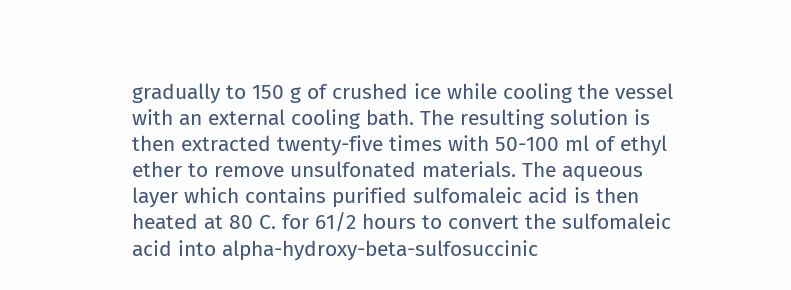gradually to 150 g of crushed ice while cooling the vessel with an external cooling bath. The resulting solution is then extracted twenty-five times with 50-100 ml of ethyl ether to remove unsulfonated materials. The aqueous layer which contains purified sulfomaleic acid is then heated at 80 C. for 61/2 hours to convert the sulfomaleic acid into alpha-hydroxy-beta-sulfosuccinic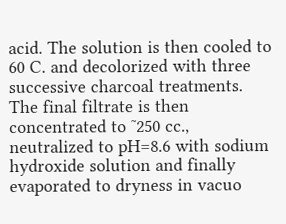acid. The solution is then cooled to 60 C. and decolorized with three successive charcoal treatments. The final filtrate is then concentrated to ˜250 cc., neutralized to pH=8.6 with sodium hydroxide solution and finally evaporated to dryness in vacuo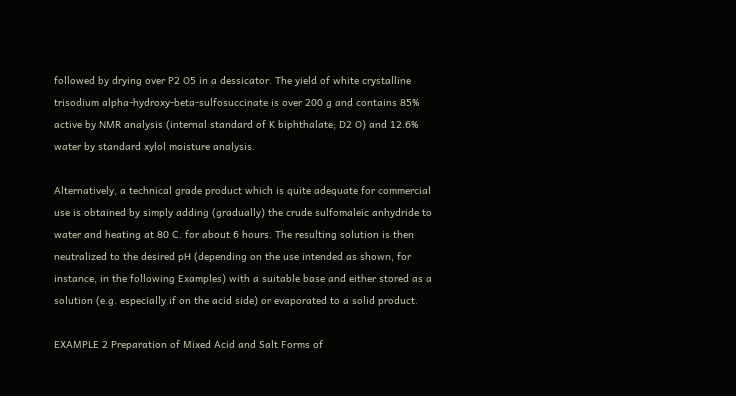followed by drying over P2 O5 in a dessicator. The yield of white crystalline trisodium alpha-hydroxy-beta-sulfosuccinate is over 200 g and contains 85% active by NMR analysis (internal standard of K biphthalate; D2 O) and 12.6% water by standard xylol moisture analysis.

Alternatively, a technical grade product which is quite adequate for commercial use is obtained by simply adding (gradually) the crude sulfomaleic anhydride to water and heating at 80 C. for about 6 hours. The resulting solution is then neutralized to the desired pH (depending on the use intended as shown, for instance, in the following Examples) with a suitable base and either stored as a solution (e.g. especially if on the acid side) or evaporated to a solid product.

EXAMPLE 2 Preparation of Mixed Acid and Salt Forms of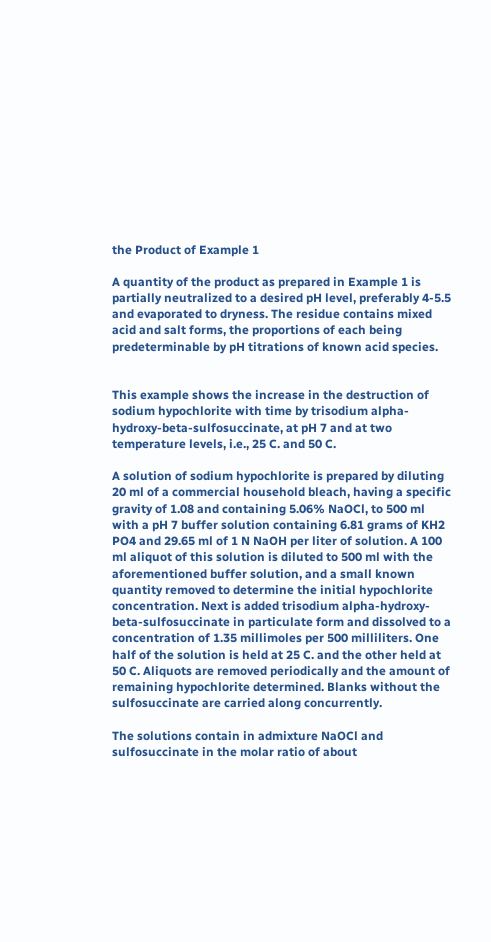the Product of Example 1

A quantity of the product as prepared in Example 1 is partially neutralized to a desired pH level, preferably 4-5.5 and evaporated to dryness. The residue contains mixed acid and salt forms, the proportions of each being predeterminable by pH titrations of known acid species.


This example shows the increase in the destruction of sodium hypochlorite with time by trisodium alpha-hydroxy-beta-sulfosuccinate, at pH 7 and at two temperature levels, i.e., 25 C. and 50 C.

A solution of sodium hypochlorite is prepared by diluting 20 ml of a commercial household bleach, having a specific gravity of 1.08 and containing 5.06% NaOCl, to 500 ml with a pH 7 buffer solution containing 6.81 grams of KH2 PO4 and 29.65 ml of 1 N NaOH per liter of solution. A 100 ml aliquot of this solution is diluted to 500 ml with the aforementioned buffer solution, and a small known quantity removed to determine the initial hypochlorite concentration. Next is added trisodium alpha-hydroxy-beta-sulfosuccinate in particulate form and dissolved to a concentration of 1.35 millimoles per 500 milliliters. One half of the solution is held at 25 C. and the other held at 50 C. Aliquots are removed periodically and the amount of remaining hypochlorite determined. Blanks without the sulfosuccinate are carried along concurrently.

The solutions contain in admixture NaOCl and sulfosuccinate in the molar ratio of about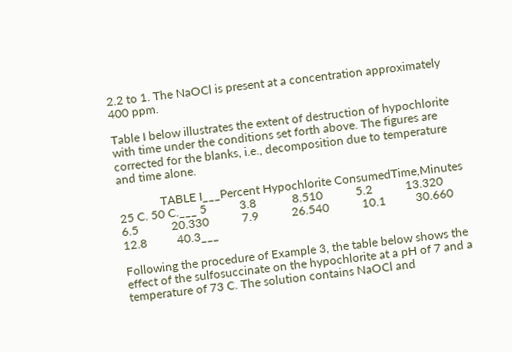2.2 to 1. The NaOCl is present at a concentration approximately 400 ppm.

Table I below illustrates the extent of destruction of hypochlorite with time under the conditions set forth above. The figures are corrected for the blanks, i.e., decomposition due to temperature and time alone.

              TABLE I___Percent Hypochlorite ConsumedTime,Minutes      25 C. 50 C.___ 5           3.8            8.510           5.2           13.320           6.5           20.330           7.9           26.540           10.1          30.660           12.8          40.3___

Following the procedure of Example 3, the table below shows the effect of the sulfosuccinate on the hypochlorite at a pH of 7 and a temperature of 73 C. The solution contains NaOCl and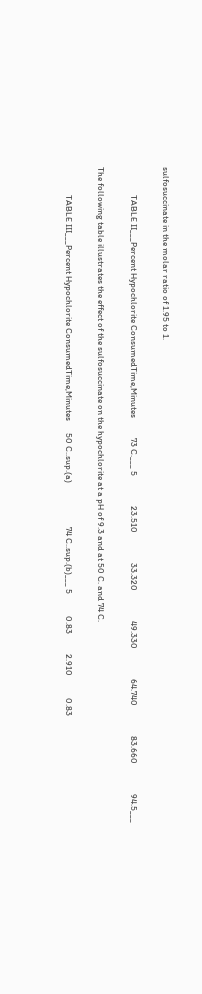sulfosuccinate in the molar ratio of 1.95 to 1.

              TABLE II___Percent Hypochlorite ConsumedTime,Minutes          73 C.___ 5               23.510               33.320               49.330               64.740               83.660               94.5___

The following table illustrates the effect of the sulfosuccinate on the hypochlorite at a pH of 9.3 and at 50 C. and 74 C.

              TABLE III___Percent Hypochlorite ConsumedTime,Minutes      50 C..sup.(a)                      74 C..sup.(b)___ 5           0.83          2.910           0.83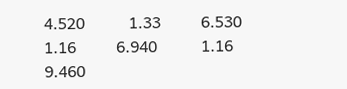4.520           1.33          6.530           1.16          6.940           1.16          9.460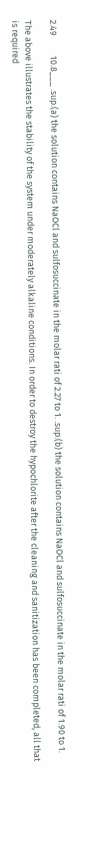2.49          10.8___ .sup.(a) the solution contains NaOCl and sulfosuccinate in the molar rati of 2.27 to 1. .sup.(b) the solution contains NaOCl and sulfosuccinate in the molar rati of 1.90 to 1.

The above illustrates the stability of the system under moderately alkaline conditions. In order to destroy the hypochlorite after the cleaning and sanitization has been completed, all that is required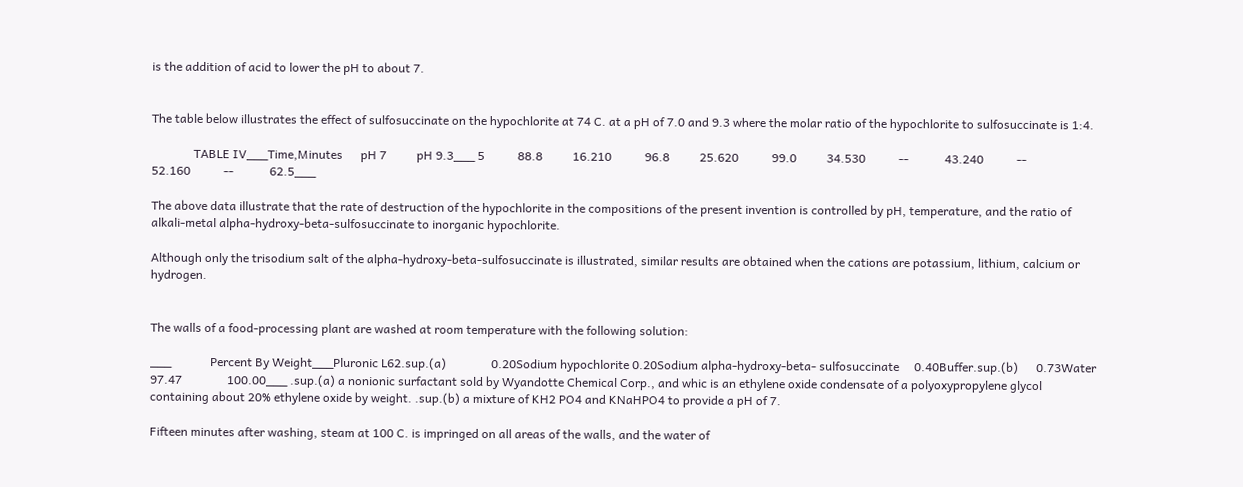is the addition of acid to lower the pH to about 7.


The table below illustrates the effect of sulfosuccinate on the hypochlorite at 74 C. at a pH of 7.0 and 9.3 where the molar ratio of the hypochlorite to sulfosuccinate is 1:4.

              TABLE IV___Time,Minutes      pH 7          pH 9.3___ 5           88.8          16.210           96.8          25.620           99.0          34.530           --            43.240           --            52.160           --            62.5___

The above data illustrate that the rate of destruction of the hypochlorite in the compositions of the present invention is controlled by pH, temperature, and the ratio of alkali-metal alpha-hydroxy-beta-sulfosuccinate to inorganic hypochlorite.

Although only the trisodium salt of the alpha-hydroxy-beta-sulfosuccinate is illustrated, similar results are obtained when the cations are potassium, lithium, calcium or hydrogen.


The walls of a food-processing plant are washed at room temperature with the following solution:

___             Percent By Weight___Pluronic L62.sup.(a)               0.20Sodium hypochlorite 0.20Sodium alpha-hydroxy-beta- sulfosuccinate     0.40Buffer.sup.(b)      0.73Water               97.47               100.00___ .sup.(a) a nonionic surfactant sold by Wyandotte Chemical Corp., and whic is an ethylene oxide condensate of a polyoxypropylene glycol containing about 20% ethylene oxide by weight. .sup.(b) a mixture of KH2 PO4 and KNaHPO4 to provide a pH of 7.

Fifteen minutes after washing, steam at 100 C. is impringed on all areas of the walls, and the water of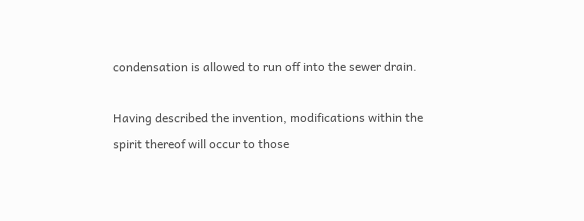condensation is allowed to run off into the sewer drain.

Having described the invention, modifications within the spirit thereof will occur to those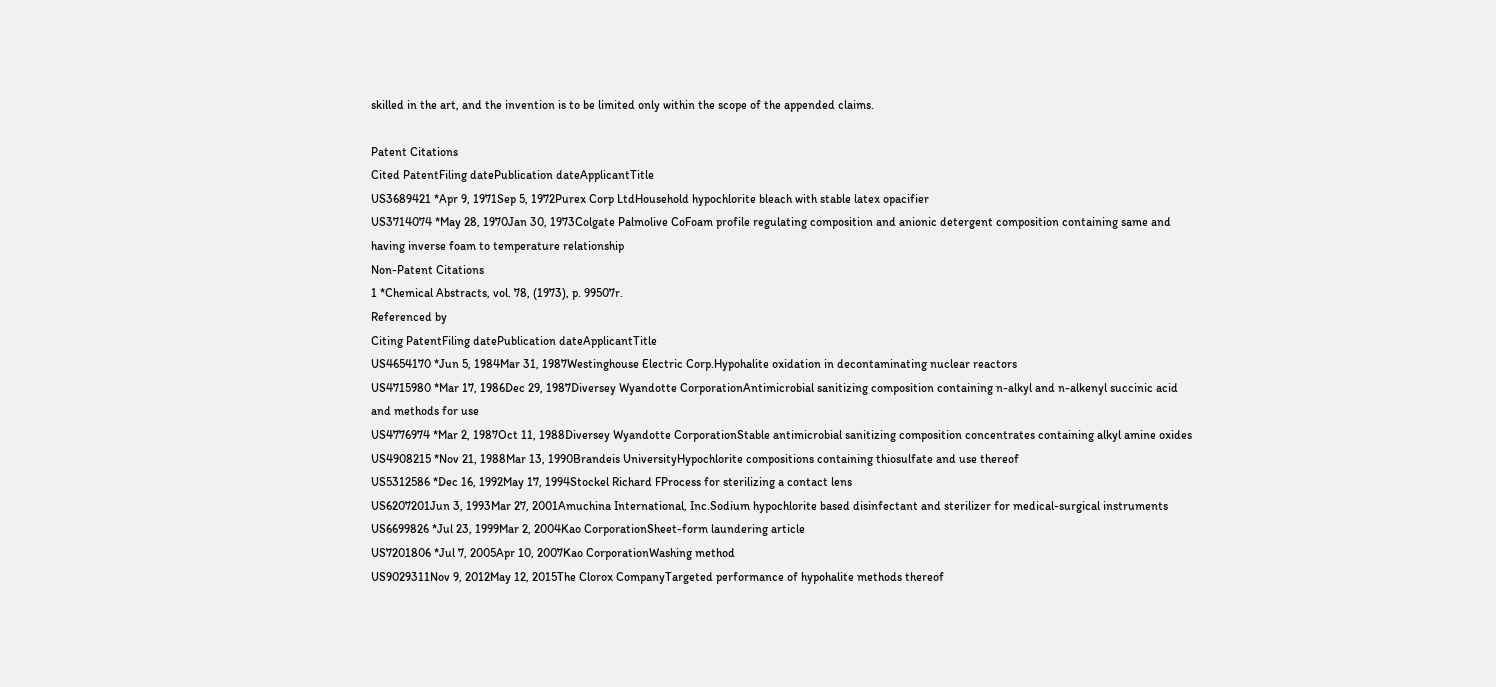skilled in the art, and the invention is to be limited only within the scope of the appended claims.

Patent Citations
Cited PatentFiling datePublication dateApplicantTitle
US3689421 *Apr 9, 1971Sep 5, 1972Purex Corp LtdHousehold hypochlorite bleach with stable latex opacifier
US3714074 *May 28, 1970Jan 30, 1973Colgate Palmolive CoFoam profile regulating composition and anionic detergent composition containing same and having inverse foam to temperature relationship
Non-Patent Citations
1 *Chemical Abstracts, vol. 78, (1973), p. 99507r.
Referenced by
Citing PatentFiling datePublication dateApplicantTitle
US4654170 *Jun 5, 1984Mar 31, 1987Westinghouse Electric Corp.Hypohalite oxidation in decontaminating nuclear reactors
US4715980 *Mar 17, 1986Dec 29, 1987Diversey Wyandotte CorporationAntimicrobial sanitizing composition containing n-alkyl and n-alkenyl succinic acid and methods for use
US4776974 *Mar 2, 1987Oct 11, 1988Diversey Wyandotte CorporationStable antimicrobial sanitizing composition concentrates containing alkyl amine oxides
US4908215 *Nov 21, 1988Mar 13, 1990Brandeis UniversityHypochlorite compositions containing thiosulfate and use thereof
US5312586 *Dec 16, 1992May 17, 1994Stockel Richard FProcess for sterilizing a contact lens
US6207201Jun 3, 1993Mar 27, 2001Amuchina International, Inc.Sodium hypochlorite based disinfectant and sterilizer for medical-surgical instruments
US6699826 *Jul 23, 1999Mar 2, 2004Kao CorporationSheet-form laundering article
US7201806 *Jul 7, 2005Apr 10, 2007Kao CorporationWashing method
US9029311Nov 9, 2012May 12, 2015The Clorox CompanyTargeted performance of hypohalite methods thereof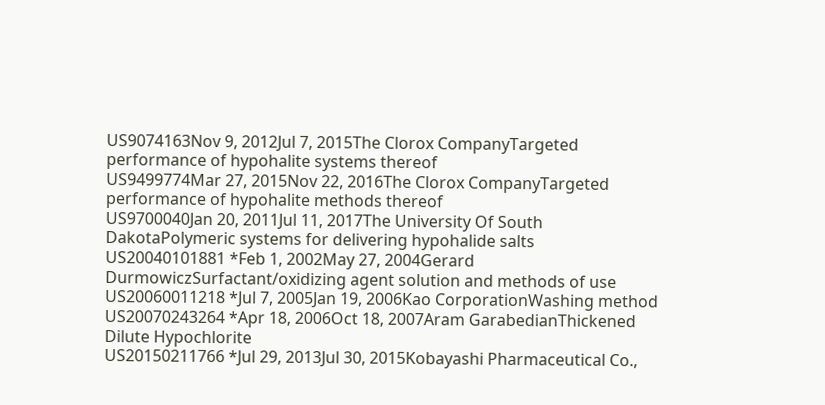US9074163Nov 9, 2012Jul 7, 2015The Clorox CompanyTargeted performance of hypohalite systems thereof
US9499774Mar 27, 2015Nov 22, 2016The Clorox CompanyTargeted performance of hypohalite methods thereof
US9700040Jan 20, 2011Jul 11, 2017The University Of South DakotaPolymeric systems for delivering hypohalide salts
US20040101881 *Feb 1, 2002May 27, 2004Gerard DurmowiczSurfactant/oxidizing agent solution and methods of use
US20060011218 *Jul 7, 2005Jan 19, 2006Kao CorporationWashing method
US20070243264 *Apr 18, 2006Oct 18, 2007Aram GarabedianThickened Dilute Hypochlorite
US20150211766 *Jul 29, 2013Jul 30, 2015Kobayashi Pharmaceutical Co.,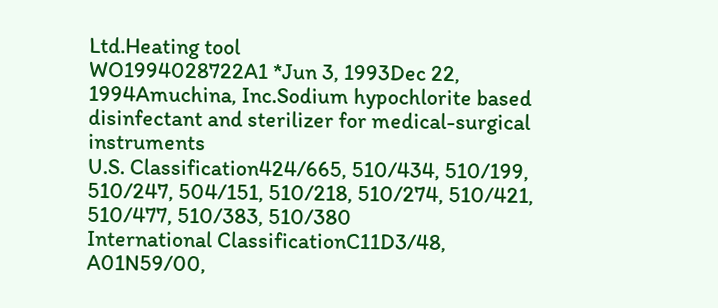Ltd.Heating tool
WO1994028722A1 *Jun 3, 1993Dec 22, 1994Amuchina, Inc.Sodium hypochlorite based disinfectant and sterilizer for medical-surgical instruments
U.S. Classification424/665, 510/434, 510/199, 510/247, 504/151, 510/218, 510/274, 510/421, 510/477, 510/383, 510/380
International ClassificationC11D3/48, A01N59/00,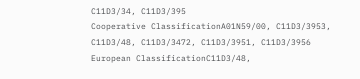C11D3/34, C11D3/395
Cooperative ClassificationA01N59/00, C11D3/3953, C11D3/48, C11D3/3472, C11D3/3951, C11D3/3956
European ClassificationC11D3/48,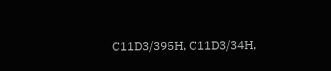C11D3/395H, C11D3/34H,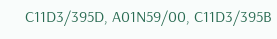C11D3/395D, A01N59/00, C11D3/395B